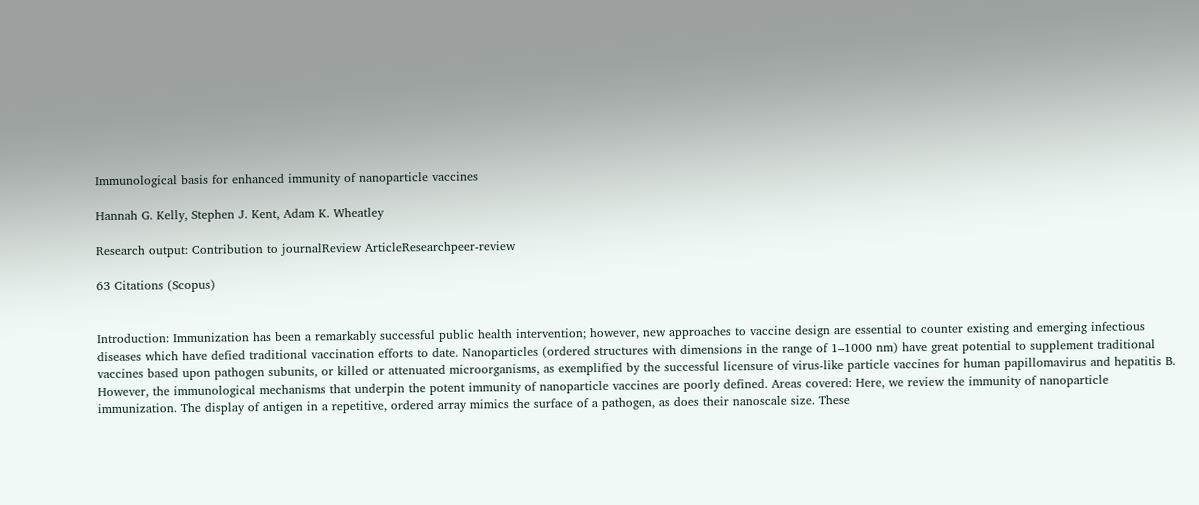Immunological basis for enhanced immunity of nanoparticle vaccines

Hannah G. Kelly, Stephen J. Kent, Adam K. Wheatley

Research output: Contribution to journalReview ArticleResearchpeer-review

63 Citations (Scopus)


Introduction: Immunization has been a remarkably successful public health intervention; however, new approaches to vaccine design are essential to counter existing and emerging infectious diseases which have defied traditional vaccination efforts to date. Nanoparticles (ordered structures with dimensions in the range of 1–1000 nm) have great potential to supplement traditional vaccines based upon pathogen subunits, or killed or attenuated microorganisms, as exemplified by the successful licensure of virus-like particle vaccines for human papillomavirus and hepatitis B. However, the immunological mechanisms that underpin the potent immunity of nanoparticle vaccines are poorly defined. Areas covered: Here, we review the immunity of nanoparticle immunization. The display of antigen in a repetitive, ordered array mimics the surface of a pathogen, as does their nanoscale size. These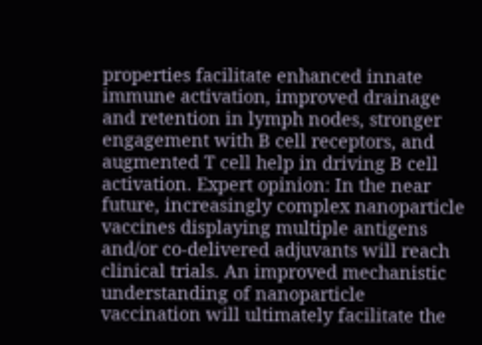properties facilitate enhanced innate immune activation, improved drainage and retention in lymph nodes, stronger engagement with B cell receptors, and augmented T cell help in driving B cell activation. Expert opinion: In the near future, increasingly complex nanoparticle vaccines displaying multiple antigens and/or co-delivered adjuvants will reach clinical trials. An improved mechanistic understanding of nanoparticle vaccination will ultimately facilitate the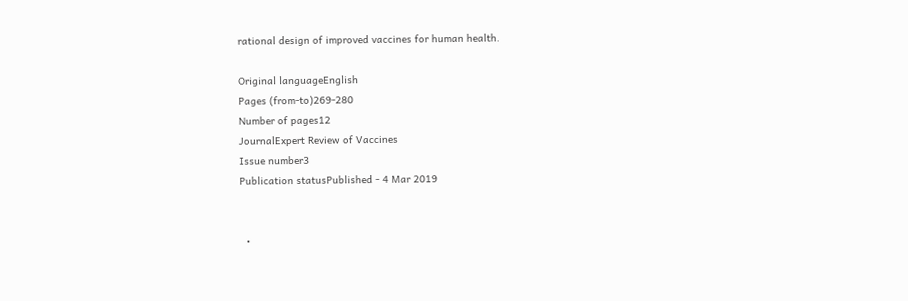rational design of improved vaccines for human health.

Original languageEnglish
Pages (from-to)269-280
Number of pages12
JournalExpert Review of Vaccines
Issue number3
Publication statusPublished - 4 Mar 2019


  •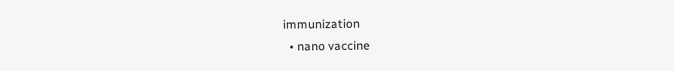immunization
  • nano vaccine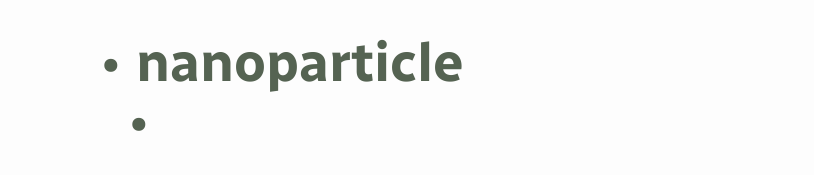• nanoparticle
  •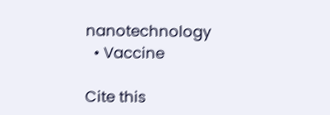nanotechnology
  • Vaccine

Cite this